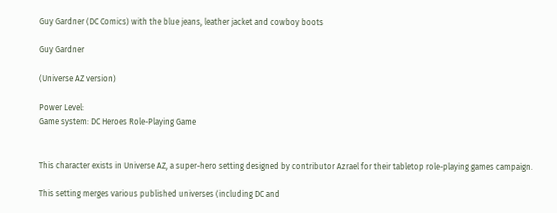Guy Gardner (DC Comics) with the blue jeans, leather jacket and cowboy boots

Guy Gardner

(Universe AZ version)

Power Level:
Game system: DC Heroes Role-Playing Game


This character exists in Universe AZ, a super-hero setting designed by contributor Azrael for their tabletop role-playing games campaign.

This setting merges various published universes (including DC and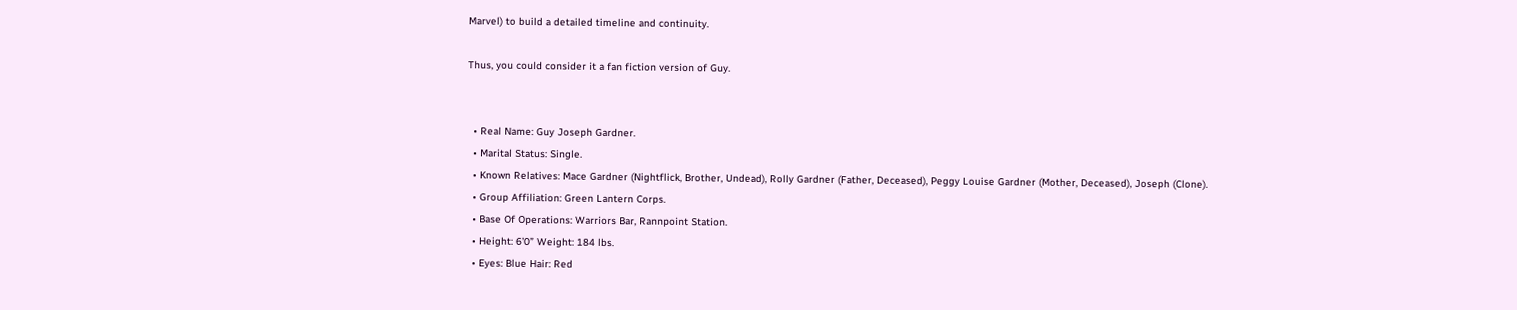Marvel) to build a detailed timeline and continuity.

Thus, you could consider it a fan fiction version of Guy.


  • Real Name: Guy Joseph Gardner.
  • Marital Status: Single.
  • Known Relatives: Mace Gardner (Nightflick, Brother, Undead), Rolly Gardner (Father, Deceased), Peggy Louise Gardner (Mother, Deceased), Joseph (Clone).
  • Group Affiliation: Green Lantern Corps.
  • Base Of Operations: Warriors Bar, Rannpoint Station.
  • Height: 6’0” Weight: 184 lbs.
  • Eyes: Blue Hair: Red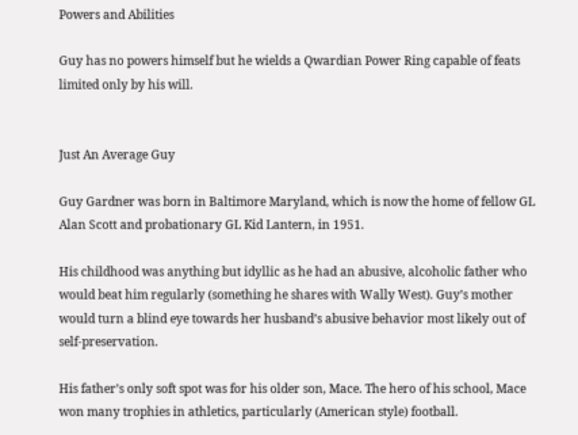Powers and Abilities

Guy has no powers himself but he wields a Qwardian Power Ring capable of feats limited only by his will.


Just An Average Guy

Guy Gardner was born in Baltimore Maryland, which is now the home of fellow GL Alan Scott and probationary GL Kid Lantern, in 1951.

His childhood was anything but idyllic as he had an abusive, alcoholic father who would beat him regularly (something he shares with Wally West). Guy’s mother would turn a blind eye towards her husband’s abusive behavior most likely out of self-preservation.

His father’s only soft spot was for his older son, Mace. The hero of his school, Mace won many trophies in athletics, particularly (American style) football.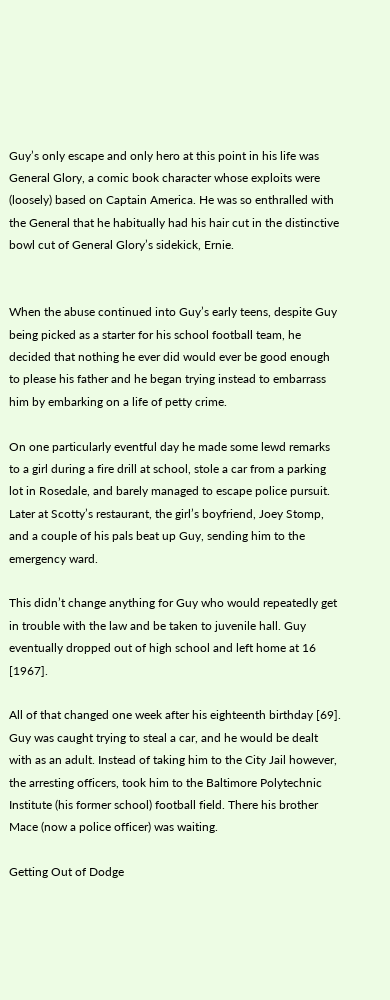Guy’s only escape and only hero at this point in his life was General Glory, a comic book character whose exploits were (loosely) based on Captain America. He was so enthralled with the General that he habitually had his hair cut in the distinctive bowl cut of General Glory’s sidekick, Ernie.


When the abuse continued into Guy’s early teens, despite Guy being picked as a starter for his school football team, he decided that nothing he ever did would ever be good enough to please his father and he began trying instead to embarrass him by embarking on a life of petty crime.

On one particularly eventful day he made some lewd remarks to a girl during a fire drill at school, stole a car from a parking lot in Rosedale, and barely managed to escape police pursuit. Later at Scotty’s restaurant, the girl’s boyfriend, Joey Stomp, and a couple of his pals beat up Guy, sending him to the emergency ward.

This didn’t change anything for Guy who would repeatedly get in trouble with the law and be taken to juvenile hall. Guy eventually dropped out of high school and left home at 16 [1967].

All of that changed one week after his eighteenth birthday [69]. Guy was caught trying to steal a car, and he would be dealt with as an adult. Instead of taking him to the City Jail however, the arresting officers, took him to the Baltimore Polytechnic Institute (his former school) football field. There his brother Mace (now a police officer) was waiting.

Getting Out of Dodge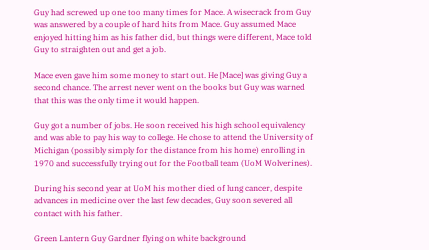Guy had screwed up one too many times for Mace. A wisecrack from Guy was answered by a couple of hard hits from Mace. Guy assumed Mace enjoyed hitting him as his father did, but things were different, Mace told Guy to straighten out and get a job.

Mace even gave him some money to start out. He [Mace] was giving Guy a second chance. The arrest never went on the books but Guy was warned that this was the only time it would happen.

Guy got a number of jobs. He soon received his high school equivalency and was able to pay his way to college. He chose to attend the University of Michigan (possibly simply for the distance from his home) enrolling in 1970 and successfully trying out for the Football team (UoM Wolverines).

During his second year at UoM his mother died of lung cancer, despite advances in medicine over the last few decades, Guy soon severed all contact with his father.

Green Lantern Guy Gardner flying on white background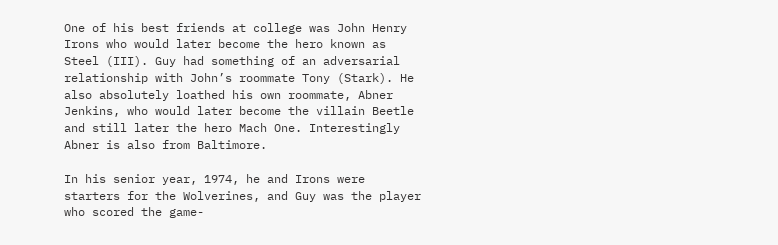One of his best friends at college was John Henry Irons who would later become the hero known as Steel (III). Guy had something of an adversarial relationship with John’s roommate Tony (Stark). He also absolutely loathed his own roommate, Abner Jenkins, who would later become the villain Beetle and still later the hero Mach One. Interestingly Abner is also from Baltimore.

In his senior year, 1974, he and Irons were starters for the Wolverines, and Guy was the player who scored the game-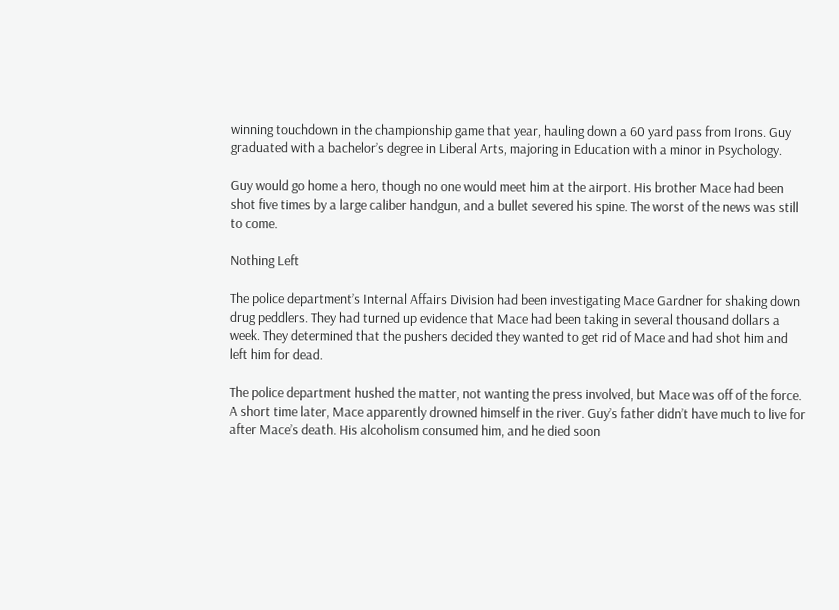winning touchdown in the championship game that year, hauling down a 60 yard pass from Irons. Guy graduated with a bachelor’s degree in Liberal Arts, majoring in Education with a minor in Psychology.

Guy would go home a hero, though no one would meet him at the airport. His brother Mace had been shot five times by a large caliber handgun, and a bullet severed his spine. The worst of the news was still to come.

Nothing Left

The police department’s Internal Affairs Division had been investigating Mace Gardner for shaking down drug peddlers. They had turned up evidence that Mace had been taking in several thousand dollars a week. They determined that the pushers decided they wanted to get rid of Mace and had shot him and left him for dead.

The police department hushed the matter, not wanting the press involved, but Mace was off of the force. A short time later, Mace apparently drowned himself in the river. Guy’s father didn’t have much to live for after Mace’s death. His alcoholism consumed him, and he died soon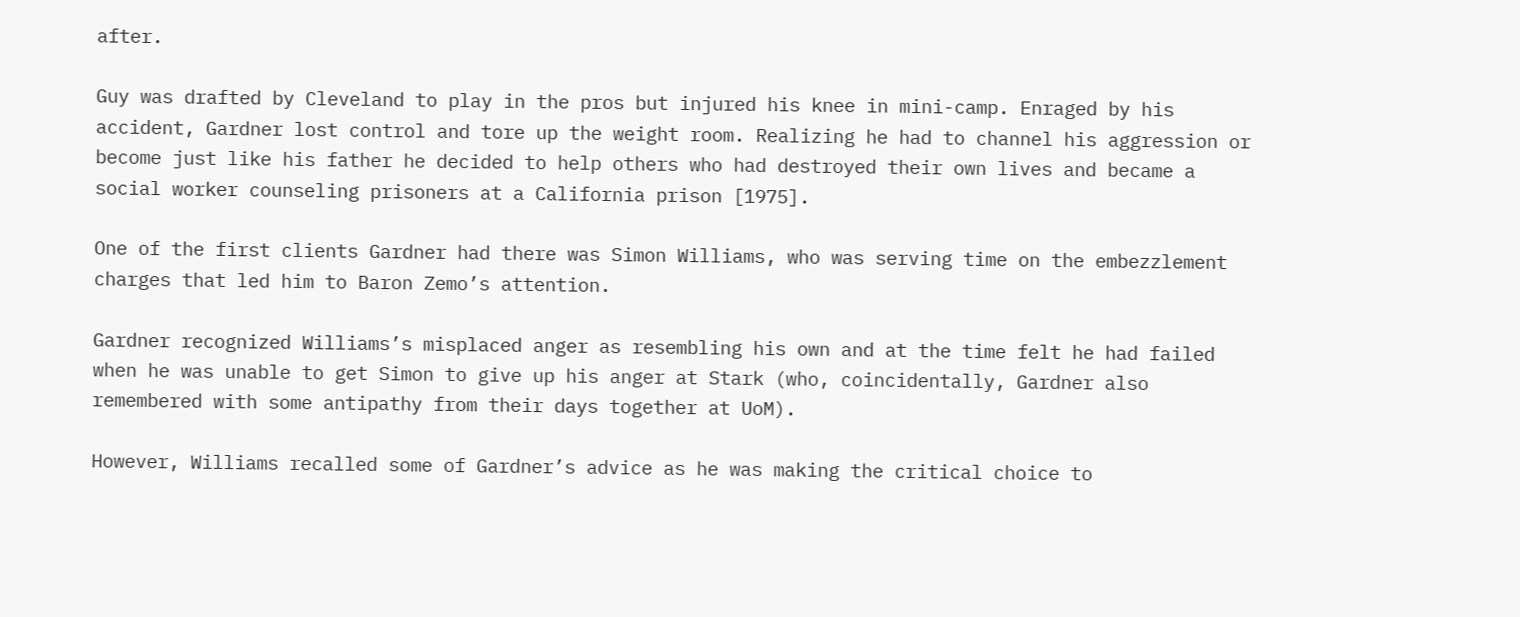after.

Guy was drafted by Cleveland to play in the pros but injured his knee in mini-camp. Enraged by his accident, Gardner lost control and tore up the weight room. Realizing he had to channel his aggression or become just like his father he decided to help others who had destroyed their own lives and became a social worker counseling prisoners at a California prison [1975].

One of the first clients Gardner had there was Simon Williams, who was serving time on the embezzlement charges that led him to Baron Zemo’s attention.

Gardner recognized Williams’s misplaced anger as resembling his own and at the time felt he had failed when he was unable to get Simon to give up his anger at Stark (who, coincidentally, Gardner also remembered with some antipathy from their days together at UoM).

However, Williams recalled some of Gardner’s advice as he was making the critical choice to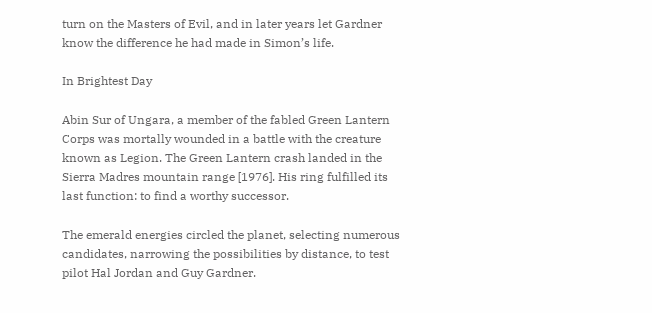turn on the Masters of Evil, and in later years let Gardner know the difference he had made in Simon’s life.

In Brightest Day

Abin Sur of Ungara, a member of the fabled Green Lantern Corps was mortally wounded in a battle with the creature known as Legion. The Green Lantern crash landed in the Sierra Madres mountain range [1976]. His ring fulfilled its last function: to find a worthy successor.

The emerald energies circled the planet, selecting numerous candidates, narrowing the possibilities by distance, to test pilot Hal Jordan and Guy Gardner.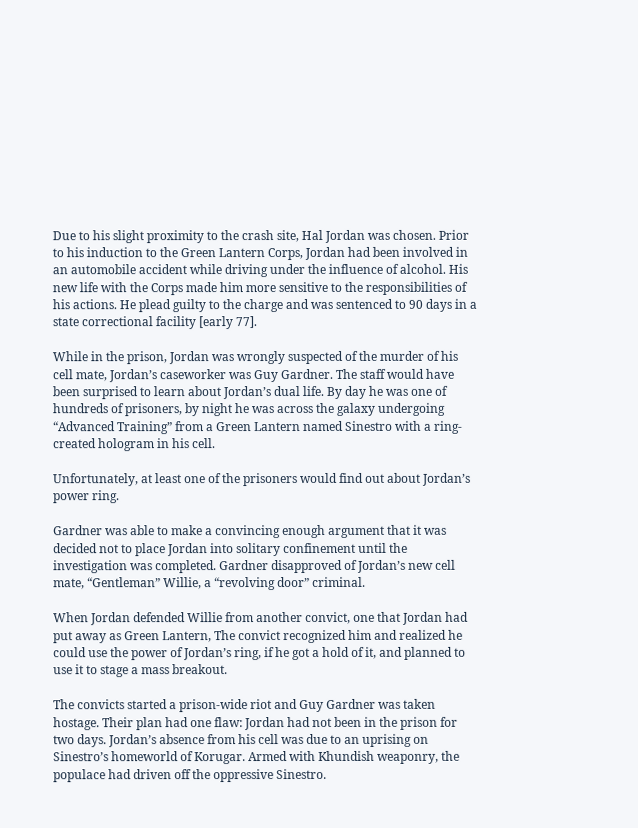Due to his slight proximity to the crash site, Hal Jordan was chosen. Prior to his induction to the Green Lantern Corps, Jordan had been involved in an automobile accident while driving under the influence of alcohol. His new life with the Corps made him more sensitive to the responsibilities of his actions. He plead guilty to the charge and was sentenced to 90 days in a state correctional facility [early 77].

While in the prison, Jordan was wrongly suspected of the murder of his cell mate, Jordan’s caseworker was Guy Gardner. The staff would have been surprised to learn about Jordan’s dual life. By day he was one of hundreds of prisoners, by night he was across the galaxy undergoing “Advanced Training” from a Green Lantern named Sinestro with a ring-created hologram in his cell.

Unfortunately, at least one of the prisoners would find out about Jordan’s power ring.

Gardner was able to make a convincing enough argument that it was decided not to place Jordan into solitary confinement until the investigation was completed. Gardner disapproved of Jordan’s new cell mate, “Gentleman” Willie, a “revolving door” criminal.

When Jordan defended Willie from another convict, one that Jordan had put away as Green Lantern, The convict recognized him and realized he could use the power of Jordan’s ring, if he got a hold of it, and planned to use it to stage a mass breakout.

The convicts started a prison-wide riot and Guy Gardner was taken hostage. Their plan had one flaw: Jordan had not been in the prison for two days. Jordan’s absence from his cell was due to an uprising on Sinestro’s homeworld of Korugar. Armed with Khundish weaponry, the populace had driven off the oppressive Sinestro.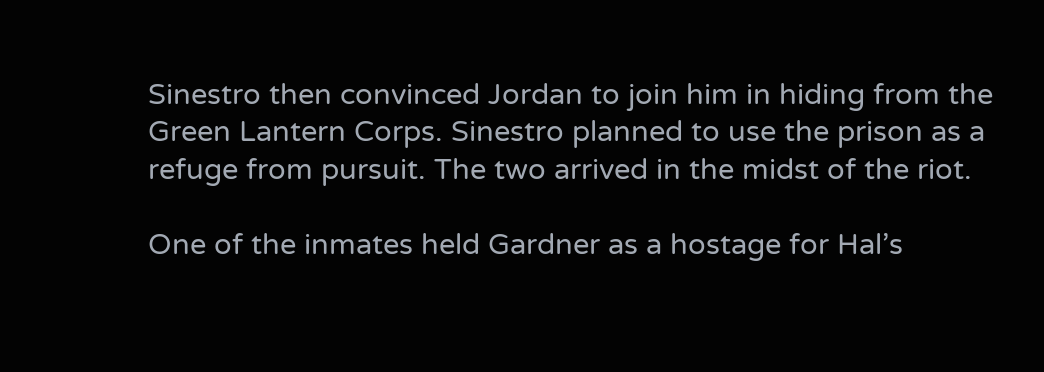Sinestro then convinced Jordan to join him in hiding from the Green Lantern Corps. Sinestro planned to use the prison as a refuge from pursuit. The two arrived in the midst of the riot.

One of the inmates held Gardner as a hostage for Hal’s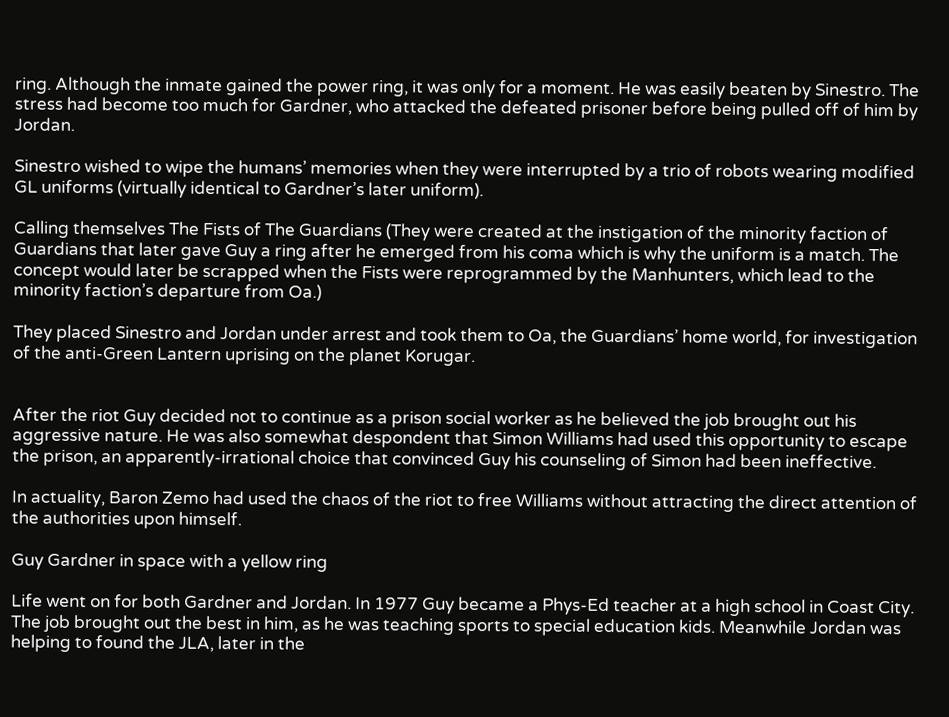ring. Although the inmate gained the power ring, it was only for a moment. He was easily beaten by Sinestro. The stress had become too much for Gardner, who attacked the defeated prisoner before being pulled off of him by Jordan.

Sinestro wished to wipe the humans’ memories when they were interrupted by a trio of robots wearing modified GL uniforms (virtually identical to Gardner’s later uniform).

Calling themselves The Fists of The Guardians (They were created at the instigation of the minority faction of Guardians that later gave Guy a ring after he emerged from his coma which is why the uniform is a match. The concept would later be scrapped when the Fists were reprogrammed by the Manhunters, which lead to the minority faction’s departure from Oa.)

They placed Sinestro and Jordan under arrest and took them to Oa, the Guardians’ home world, for investigation of the anti-Green Lantern uprising on the planet Korugar.


After the riot Guy decided not to continue as a prison social worker as he believed the job brought out his aggressive nature. He was also somewhat despondent that Simon Williams had used this opportunity to escape the prison, an apparently-irrational choice that convinced Guy his counseling of Simon had been ineffective.

In actuality, Baron Zemo had used the chaos of the riot to free Williams without attracting the direct attention of the authorities upon himself.

Guy Gardner in space with a yellow ring

Life went on for both Gardner and Jordan. In 1977 Guy became a Phys-Ed teacher at a high school in Coast City. The job brought out the best in him, as he was teaching sports to special education kids. Meanwhile Jordan was helping to found the JLA, later in the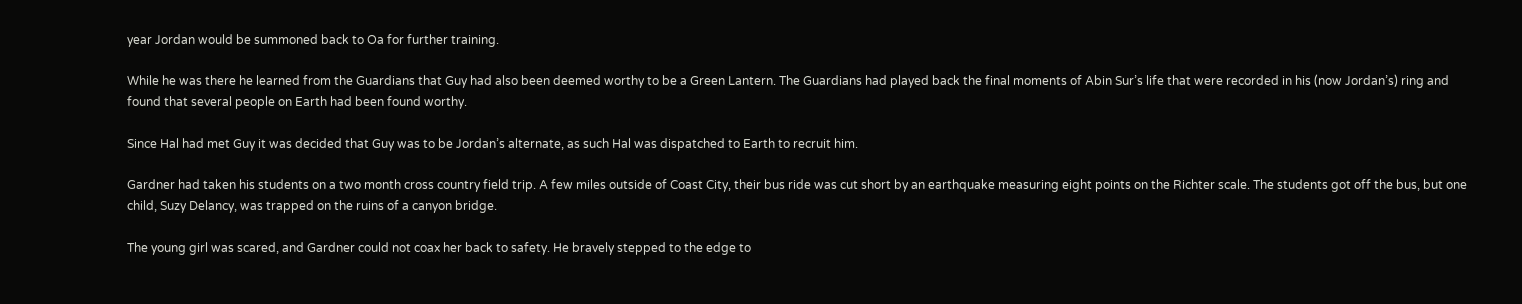year Jordan would be summoned back to Oa for further training.

While he was there he learned from the Guardians that Guy had also been deemed worthy to be a Green Lantern. The Guardians had played back the final moments of Abin Sur’s life that were recorded in his (now Jordan’s) ring and found that several people on Earth had been found worthy.

Since Hal had met Guy it was decided that Guy was to be Jordan’s alternate, as such Hal was dispatched to Earth to recruit him.

Gardner had taken his students on a two month cross country field trip. A few miles outside of Coast City, their bus ride was cut short by an earthquake measuring eight points on the Richter scale. The students got off the bus, but one child, Suzy Delancy, was trapped on the ruins of a canyon bridge.

The young girl was scared, and Gardner could not coax her back to safety. He bravely stepped to the edge to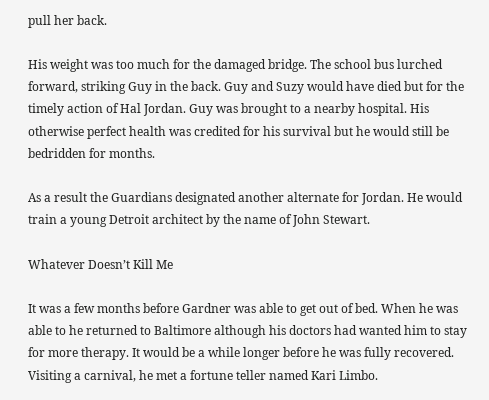pull her back.

His weight was too much for the damaged bridge. The school bus lurched forward, striking Guy in the back. Guy and Suzy would have died but for the timely action of Hal Jordan. Guy was brought to a nearby hospital. His otherwise perfect health was credited for his survival but he would still be bedridden for months.

As a result the Guardians designated another alternate for Jordan. He would train a young Detroit architect by the name of John Stewart.

Whatever Doesn’t Kill Me

It was a few months before Gardner was able to get out of bed. When he was able to he returned to Baltimore although his doctors had wanted him to stay for more therapy. It would be a while longer before he was fully recovered. Visiting a carnival, he met a fortune teller named Kari Limbo.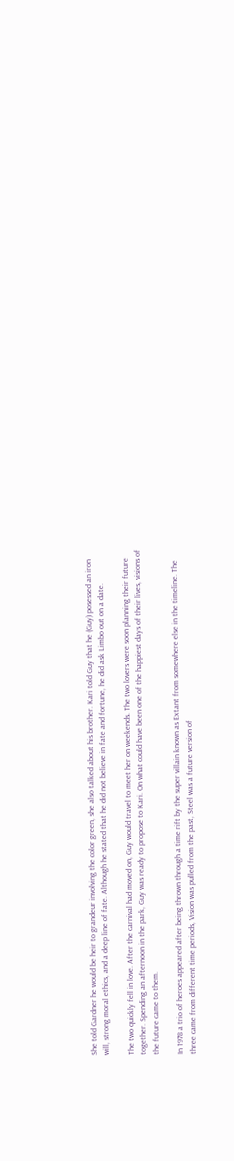She told Gardner he would be heir to grandeur involving the color green, she also talked about his brother. Kari told Guy that he (Guy) posessed an iron will, strong moral ethics, and a deep line of fate. Although he stated that he did not believe in fate and fortune, he did ask Limbo out on a date.

The two quickly fell in love. After the carnival had moved on, Guy would travel to meet her on weekends. The two lovers were soon planning their future together. Spending an afternoon in the park, Guy was ready to propose to Kari. On what could have been one of the happiest days of their lives, visions of the future came to them.

In 1978 a trio of heroes appeared after being thrown through a time rift by the super villain known as Extant from somewhere else in the timeline. The three came from different time periods, Vision was pulled from the past, Steel was a future version of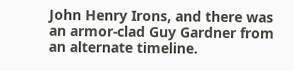John Henry Irons, and there was an armor-clad Guy Gardner from an alternate timeline.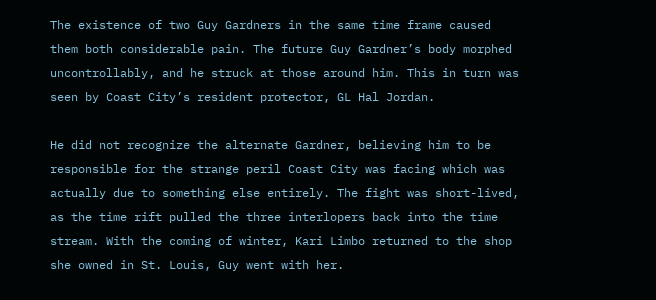The existence of two Guy Gardners in the same time frame caused them both considerable pain. The future Guy Gardner’s body morphed uncontrollably, and he struck at those around him. This in turn was seen by Coast City’s resident protector, GL Hal Jordan.

He did not recognize the alternate Gardner, believing him to be responsible for the strange peril Coast City was facing which was actually due to something else entirely. The fight was short-lived, as the time rift pulled the three interlopers back into the time stream. With the coming of winter, Kari Limbo returned to the shop she owned in St. Louis, Guy went with her.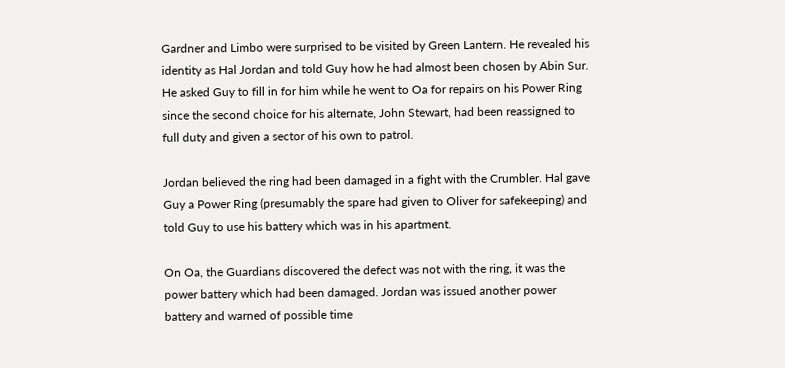Gardner and Limbo were surprised to be visited by Green Lantern. He revealed his identity as Hal Jordan and told Guy how he had almost been chosen by Abin Sur. He asked Guy to fill in for him while he went to Oa for repairs on his Power Ring since the second choice for his alternate, John Stewart, had been reassigned to full duty and given a sector of his own to patrol.

Jordan believed the ring had been damaged in a fight with the Crumbler. Hal gave Guy a Power Ring (presumably the spare had given to Oliver for safekeeping) and told Guy to use his battery which was in his apartment.

On Oa, the Guardians discovered the defect was not with the ring, it was the power battery which had been damaged. Jordan was issued another power battery and warned of possible time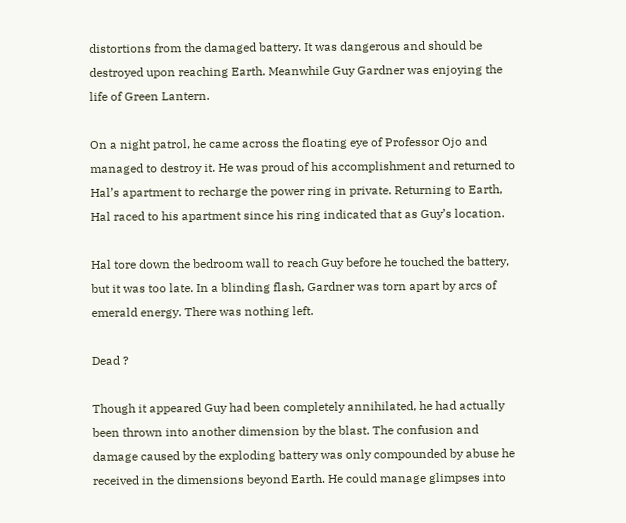distortions from the damaged battery. It was dangerous and should be destroyed upon reaching Earth. Meanwhile Guy Gardner was enjoying the life of Green Lantern.

On a night patrol, he came across the floating eye of Professor Ojo and managed to destroy it. He was proud of his accomplishment and returned to Hal’s apartment to recharge the power ring in private. Returning to Earth, Hal raced to his apartment since his ring indicated that as Guy’s location.

Hal tore down the bedroom wall to reach Guy before he touched the battery, but it was too late. In a blinding flash, Gardner was torn apart by arcs of emerald energy. There was nothing left.

Dead ?

Though it appeared Guy had been completely annihilated, he had actually been thrown into another dimension by the blast. The confusion and damage caused by the exploding battery was only compounded by abuse he received in the dimensions beyond Earth. He could manage glimpses into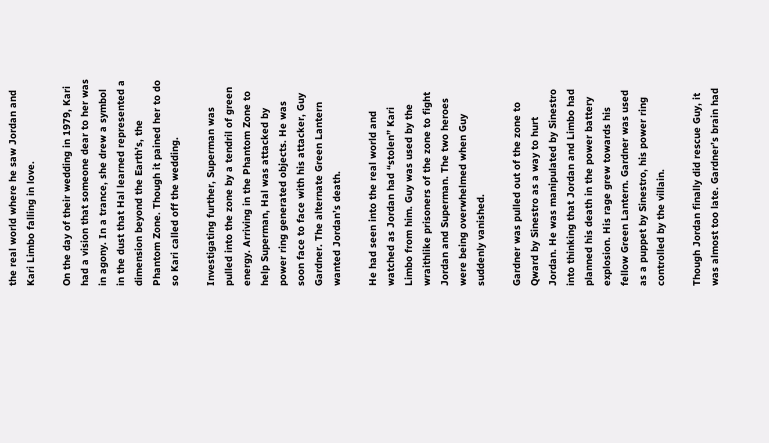the real world where he saw Jordan and Kari Limbo falling in love.

On the day of their wedding in 1979, Kari had a vision that someone dear to her was in agony. In a trance, she drew a symbol in the dust that Hal learned represented a dimension beyond the Earth’s, the Phantom Zone. Though it pained her to do so Kari called off the wedding.

Investigating further, Superman was pulled into the zone by a tendril of green energy. Arriving in the Phantom Zone to help Superman, Hal was attacked by power ring generated objects. He was soon face to face with his attacker, Guy Gardner. The alternate Green Lantern wanted Jordan’s death.

He had seen into the real world and watched as Jordan had “stolen” Kari Limbo from him. Guy was used by the wraithlike prisoners of the zone to fight Jordan and Superman. The two heroes were being overwhelmed when Guy suddenly vanished.

Gardner was pulled out of the zone to Qward by Sinestro as a way to hurt Jordan. He was manipulated by Sinestro into thinking that Jordan and Limbo had planned his death in the power battery explosion. His rage grew towards his fellow Green Lantern. Gardner was used as a puppet by Sinestro, his power ring controlled by the villain.

Though Jordan finally did rescue Guy, it was almost too late. Gardner’s brain had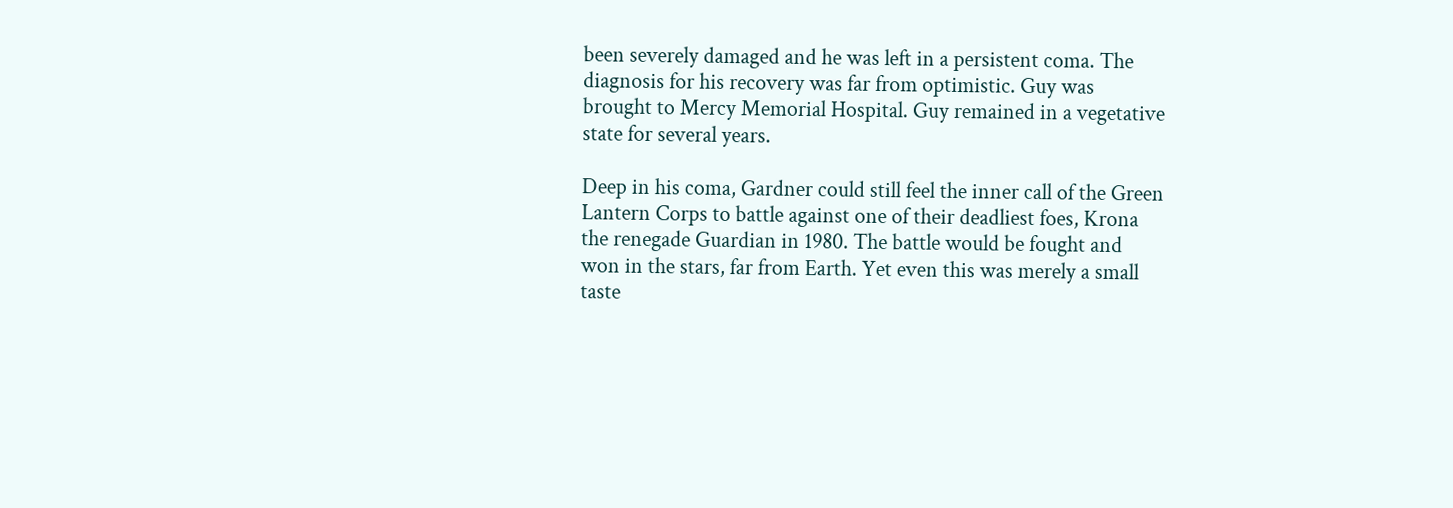been severely damaged and he was left in a persistent coma. The diagnosis for his recovery was far from optimistic. Guy was brought to Mercy Memorial Hospital. Guy remained in a vegetative state for several years.

Deep in his coma, Gardner could still feel the inner call of the Green Lantern Corps to battle against one of their deadliest foes, Krona the renegade Guardian in 1980. The battle would be fought and won in the stars, far from Earth. Yet even this was merely a small taste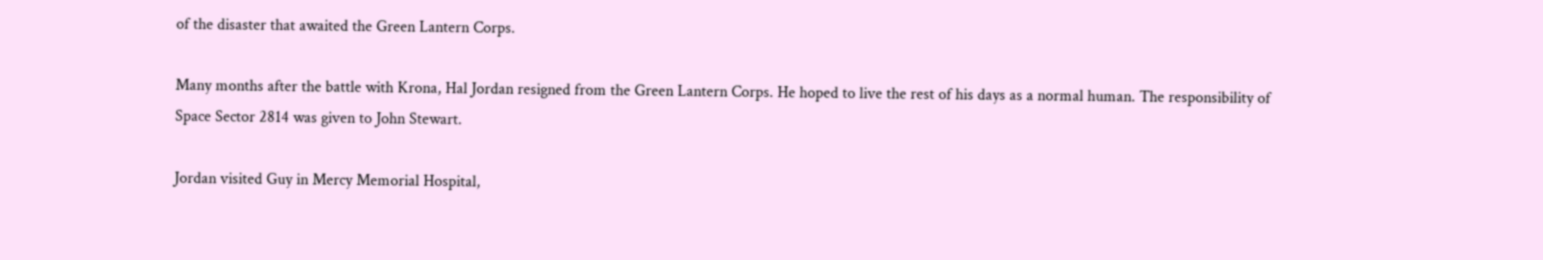of the disaster that awaited the Green Lantern Corps.

Many months after the battle with Krona, Hal Jordan resigned from the Green Lantern Corps. He hoped to live the rest of his days as a normal human. The responsibility of Space Sector 2814 was given to John Stewart.

Jordan visited Guy in Mercy Memorial Hospital,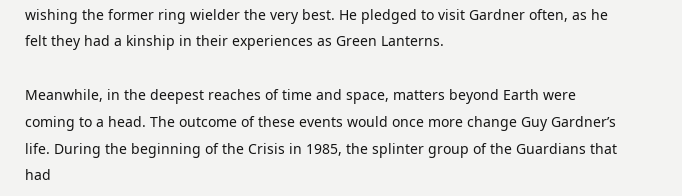wishing the former ring wielder the very best. He pledged to visit Gardner often, as he felt they had a kinship in their experiences as Green Lanterns.

Meanwhile, in the deepest reaches of time and space, matters beyond Earth were coming to a head. The outcome of these events would once more change Guy Gardner’s life. During the beginning of the Crisis in 1985, the splinter group of the Guardians that had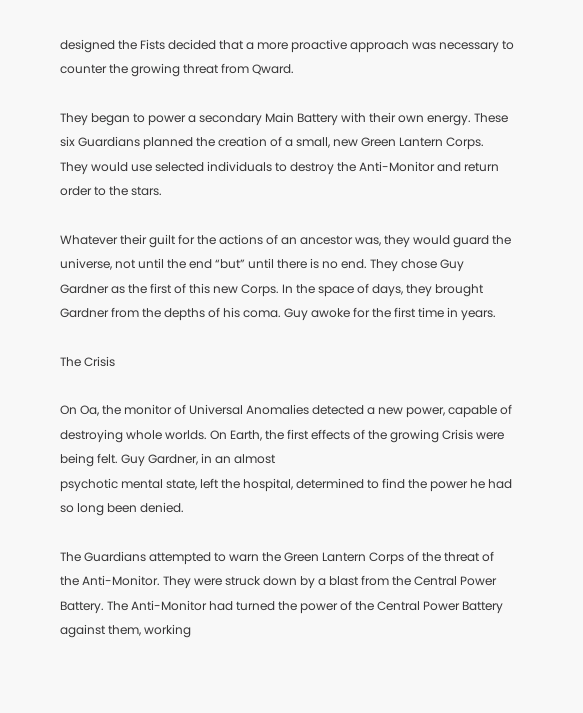designed the Fists decided that a more proactive approach was necessary to counter the growing threat from Qward.

They began to power a secondary Main Battery with their own energy. These six Guardians planned the creation of a small, new Green Lantern Corps. They would use selected individuals to destroy the Anti-Monitor and return order to the stars.

Whatever their guilt for the actions of an ancestor was, they would guard the universe, not until the end “but” until there is no end. They chose Guy Gardner as the first of this new Corps. In the space of days, they brought Gardner from the depths of his coma. Guy awoke for the first time in years.

The Crisis

On Oa, the monitor of Universal Anomalies detected a new power, capable of destroying whole worlds. On Earth, the first effects of the growing Crisis were being felt. Guy Gardner, in an almost
psychotic mental state, left the hospital, determined to find the power he had so long been denied.

The Guardians attempted to warn the Green Lantern Corps of the threat of the Anti-Monitor. They were struck down by a blast from the Central Power Battery. The Anti-Monitor had turned the power of the Central Power Battery against them, working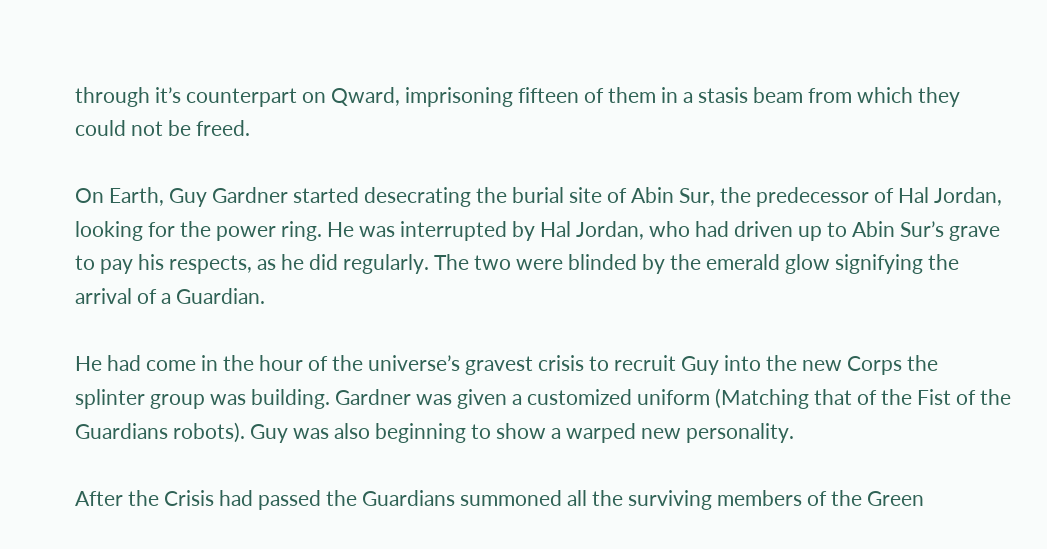through it’s counterpart on Qward, imprisoning fifteen of them in a stasis beam from which they could not be freed.

On Earth, Guy Gardner started desecrating the burial site of Abin Sur, the predecessor of Hal Jordan, looking for the power ring. He was interrupted by Hal Jordan, who had driven up to Abin Sur’s grave to pay his respects, as he did regularly. The two were blinded by the emerald glow signifying the arrival of a Guardian.

He had come in the hour of the universe’s gravest crisis to recruit Guy into the new Corps the splinter group was building. Gardner was given a customized uniform (Matching that of the Fist of the Guardians robots). Guy was also beginning to show a warped new personality.

After the Crisis had passed the Guardians summoned all the surviving members of the Green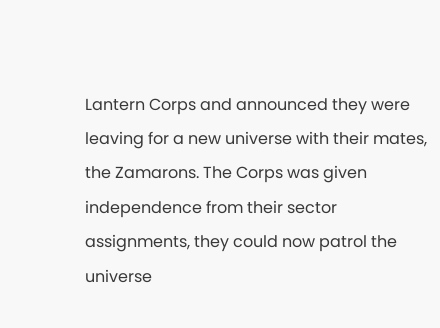Lantern Corps and announced they were leaving for a new universe with their mates, the Zamarons. The Corps was given independence from their sector assignments, they could now patrol the universe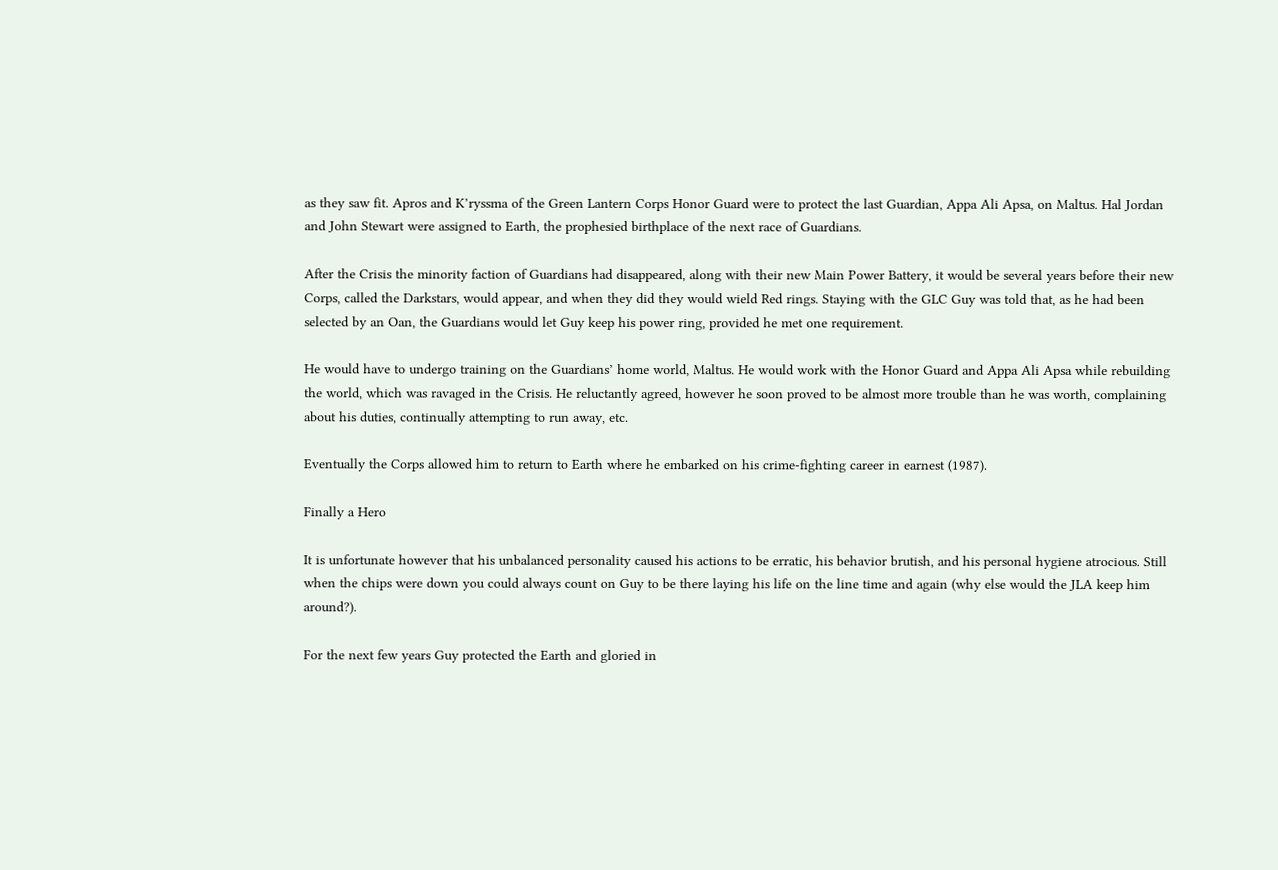as they saw fit. Apros and K’ryssma of the Green Lantern Corps Honor Guard were to protect the last Guardian, Appa Ali Apsa, on Maltus. Hal Jordan and John Stewart were assigned to Earth, the prophesied birthplace of the next race of Guardians.

After the Crisis the minority faction of Guardians had disappeared, along with their new Main Power Battery, it would be several years before their new Corps, called the Darkstars, would appear, and when they did they would wield Red rings. Staying with the GLC Guy was told that, as he had been selected by an Oan, the Guardians would let Guy keep his power ring, provided he met one requirement.

He would have to undergo training on the Guardians’ home world, Maltus. He would work with the Honor Guard and Appa Ali Apsa while rebuilding the world, which was ravaged in the Crisis. He reluctantly agreed, however he soon proved to be almost more trouble than he was worth, complaining about his duties, continually attempting to run away, etc.

Eventually the Corps allowed him to return to Earth where he embarked on his crime-fighting career in earnest (1987).

Finally a Hero

It is unfortunate however that his unbalanced personality caused his actions to be erratic, his behavior brutish, and his personal hygiene atrocious. Still when the chips were down you could always count on Guy to be there laying his life on the line time and again (why else would the JLA keep him around?).

For the next few years Guy protected the Earth and gloried in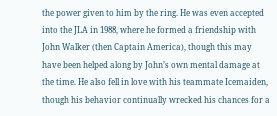the power given to him by the ring. He was even accepted into the JLA in 1988, where he formed a friendship with John Walker (then Captain America), though this may have been helped along by John’s own mental damage at the time. He also fell in love with his teammate Icemaiden, though his behavior continually wrecked his chances for a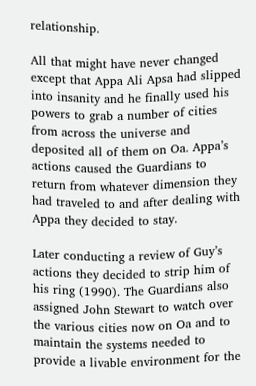relationship.

All that might have never changed except that Appa Ali Apsa had slipped into insanity and he finally used his powers to grab a number of cities from across the universe and deposited all of them on Oa. Appa’s actions caused the Guardians to return from whatever dimension they had traveled to and after dealing with Appa they decided to stay.

Later conducting a review of Guy’s actions they decided to strip him of his ring (1990). The Guardians also assigned John Stewart to watch over the various cities now on Oa and to maintain the systems needed to provide a livable environment for the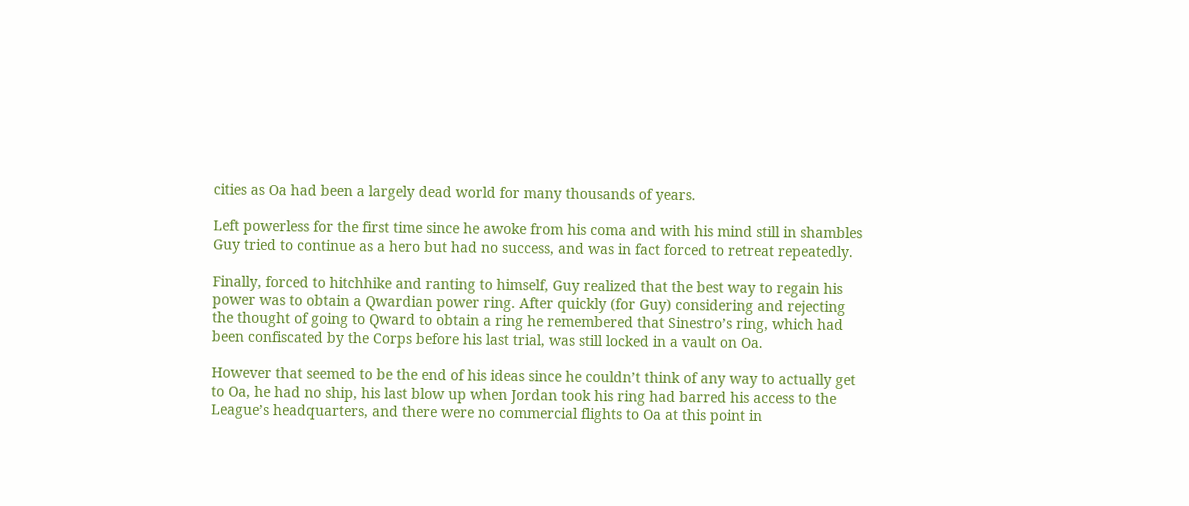cities as Oa had been a largely dead world for many thousands of years.

Left powerless for the first time since he awoke from his coma and with his mind still in shambles Guy tried to continue as a hero but had no success, and was in fact forced to retreat repeatedly.

Finally, forced to hitchhike and ranting to himself, Guy realized that the best way to regain his power was to obtain a Qwardian power ring. After quickly (for Guy) considering and rejecting the thought of going to Qward to obtain a ring he remembered that Sinestro’s ring, which had been confiscated by the Corps before his last trial, was still locked in a vault on Oa.

However that seemed to be the end of his ideas since he couldn’t think of any way to actually get to Oa, he had no ship, his last blow up when Jordan took his ring had barred his access to the League’s headquarters, and there were no commercial flights to Oa at this point in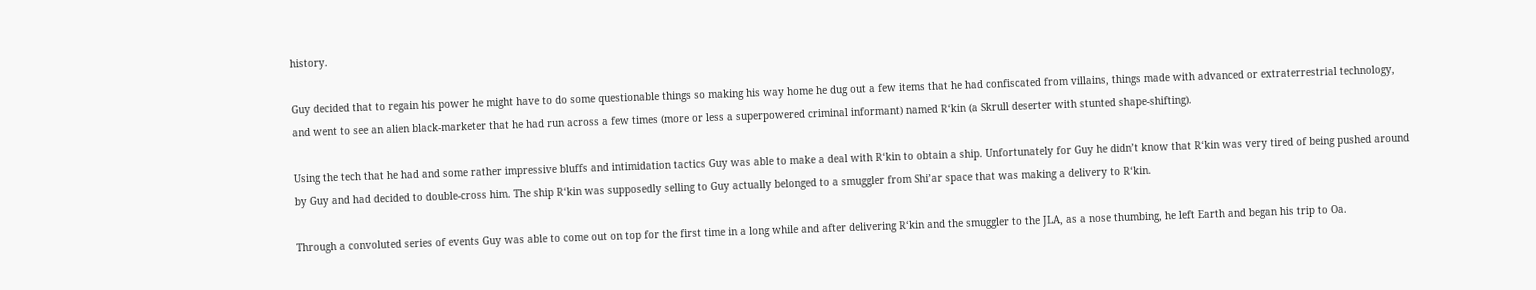history.

Guy decided that to regain his power he might have to do some questionable things so making his way home he dug out a few items that he had confiscated from villains, things made with advanced or extraterrestrial technology, and went to see an alien black-marketer that he had run across a few times (more or less a superpowered criminal informant) named R‘kin (a Skrull deserter with stunted shape-shifting).

Using the tech that he had and some rather impressive bluffs and intimidation tactics Guy was able to make a deal with R‘kin to obtain a ship. Unfortunately for Guy he didn’t know that R‘kin was very tired of being pushed around by Guy and had decided to double-cross him. The ship R‘kin was supposedly selling to Guy actually belonged to a smuggler from Shi’ar space that was making a delivery to R‘kin.

Through a convoluted series of events Guy was able to come out on top for the first time in a long while and after delivering R‘kin and the smuggler to the JLA, as a nose thumbing, he left Earth and began his trip to Oa.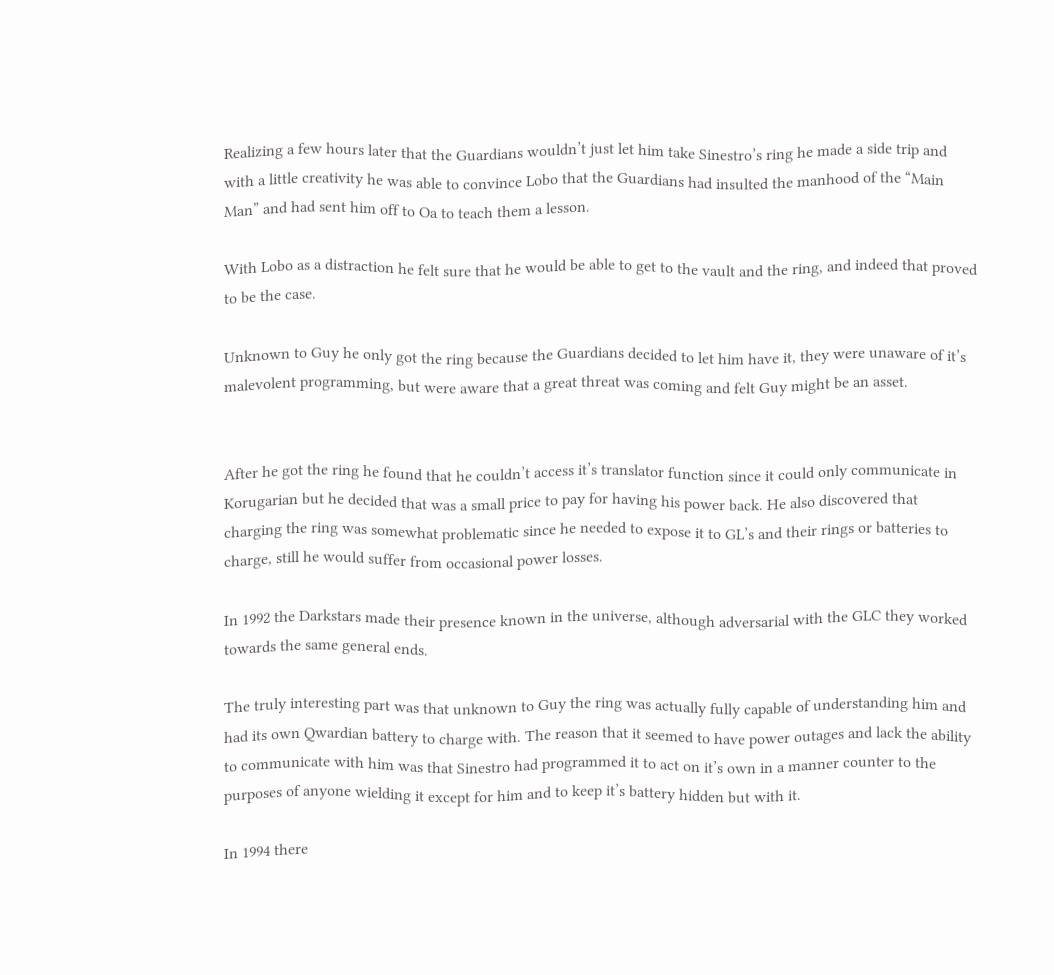Realizing a few hours later that the Guardians wouldn’t just let him take Sinestro’s ring he made a side trip and with a little creativity he was able to convince Lobo that the Guardians had insulted the manhood of the “Main Man” and had sent him off to Oa to teach them a lesson.

With Lobo as a distraction he felt sure that he would be able to get to the vault and the ring, and indeed that proved to be the case.

Unknown to Guy he only got the ring because the Guardians decided to let him have it, they were unaware of it’s malevolent programming, but were aware that a great threat was coming and felt Guy might be an asset.


After he got the ring he found that he couldn’t access it’s translator function since it could only communicate in Korugarian but he decided that was a small price to pay for having his power back. He also discovered that charging the ring was somewhat problematic since he needed to expose it to GL’s and their rings or batteries to charge, still he would suffer from occasional power losses.

In 1992 the Darkstars made their presence known in the universe, although adversarial with the GLC they worked towards the same general ends.

The truly interesting part was that unknown to Guy the ring was actually fully capable of understanding him and had its own Qwardian battery to charge with. The reason that it seemed to have power outages and lack the ability to communicate with him was that Sinestro had programmed it to act on it’s own in a manner counter to the purposes of anyone wielding it except for him and to keep it’s battery hidden but with it.

In 1994 there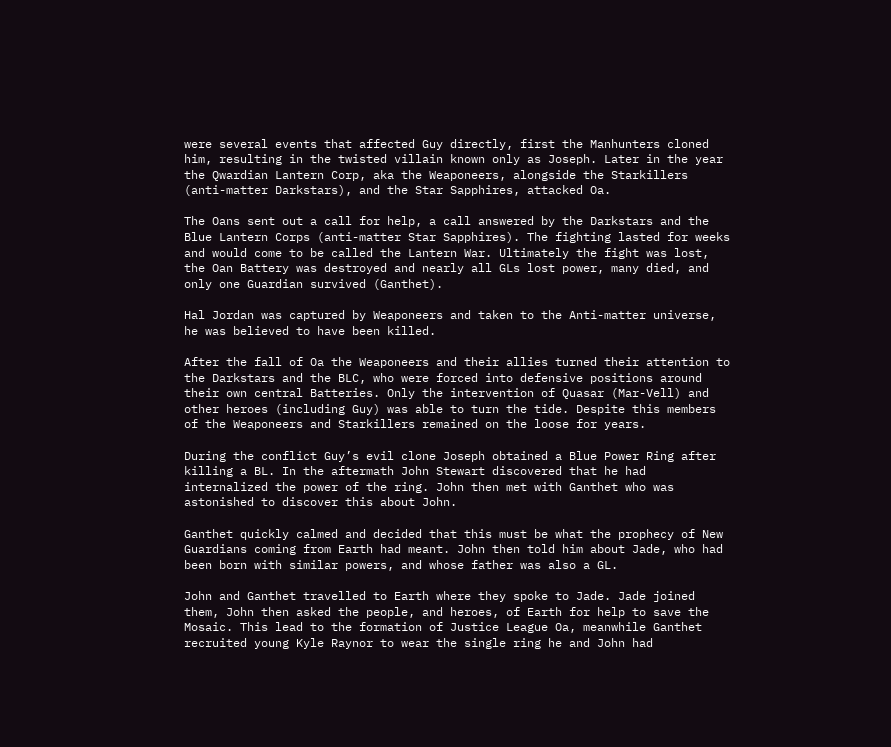were several events that affected Guy directly, first the Manhunters cloned him, resulting in the twisted villain known only as Joseph. Later in the year the Qwardian Lantern Corp, aka the Weaponeers, alongside the Starkillers (anti-matter Darkstars), and the Star Sapphires, attacked Oa.

The Oans sent out a call for help, a call answered by the Darkstars and the Blue Lantern Corps (anti-matter Star Sapphires). The fighting lasted for weeks and would come to be called the Lantern War. Ultimately the fight was lost, the Oan Battery was destroyed and nearly all GLs lost power, many died, and only one Guardian survived (Ganthet).

Hal Jordan was captured by Weaponeers and taken to the Anti-matter universe, he was believed to have been killed.

After the fall of Oa the Weaponeers and their allies turned their attention to the Darkstars and the BLC, who were forced into defensive positions around their own central Batteries. Only the intervention of Quasar (Mar-Vell) and other heroes (including Guy) was able to turn the tide. Despite this members of the Weaponeers and Starkillers remained on the loose for years.

During the conflict Guy’s evil clone Joseph obtained a Blue Power Ring after killing a BL. In the aftermath John Stewart discovered that he had internalized the power of the ring. John then met with Ganthet who was astonished to discover this about John.

Ganthet quickly calmed and decided that this must be what the prophecy of New Guardians coming from Earth had meant. John then told him about Jade, who had been born with similar powers, and whose father was also a GL.

John and Ganthet travelled to Earth where they spoke to Jade. Jade joined them, John then asked the people, and heroes, of Earth for help to save the Mosaic. This lead to the formation of Justice League Oa, meanwhile Ganthet recruited young Kyle Raynor to wear the single ring he and John had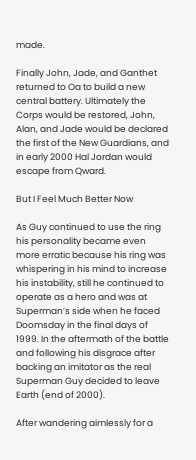made.

Finally John, Jade, and Ganthet returned to Oa to build a new central battery. Ultimately the Corps would be restored, John, Alan, and Jade would be declared the first of the New Guardians, and in early 2000 Hal Jordan would escape from Qward.

But I Feel Much Better Now

As Guy continued to use the ring his personality became even more erratic because his ring was whispering in his mind to increase his instability, still he continued to operate as a hero and was at Superman’s side when he faced Doomsday in the final days of 1999. In the aftermath of the battle and following his disgrace after backing an imitator as the real Superman Guy decided to leave Earth (end of 2000).

After wandering aimlessly for a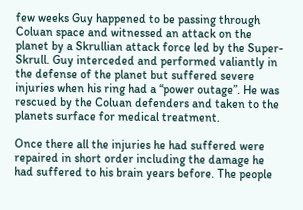few weeks Guy happened to be passing through Coluan space and witnessed an attack on the planet by a Skrullian attack force led by the Super-Skrull. Guy interceded and performed valiantly in the defense of the planet but suffered severe injuries when his ring had a “power outage”. He was rescued by the Coluan defenders and taken to the planets surface for medical treatment.

Once there all the injuries he had suffered were repaired in short order including the damage he had suffered to his brain years before. The people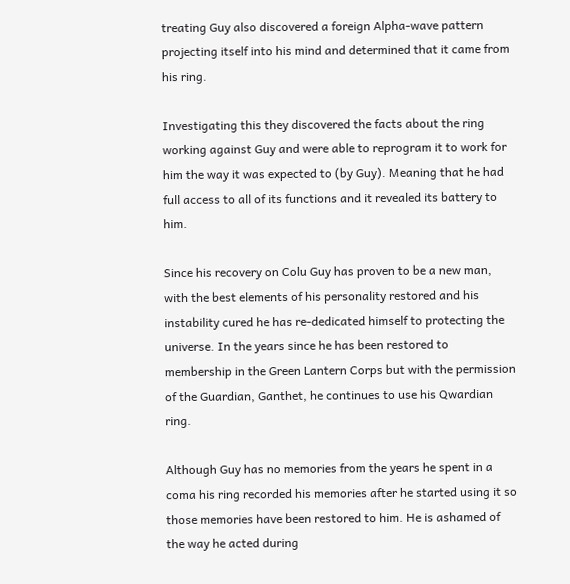treating Guy also discovered a foreign Alpha-wave pattern projecting itself into his mind and determined that it came from his ring.

Investigating this they discovered the facts about the ring working against Guy and were able to reprogram it to work for him the way it was expected to (by Guy). Meaning that he had full access to all of its functions and it revealed its battery to him.

Since his recovery on Colu Guy has proven to be a new man, with the best elements of his personality restored and his instability cured he has re-dedicated himself to protecting the universe. In the years since he has been restored to membership in the Green Lantern Corps but with the permission of the Guardian, Ganthet, he continues to use his Qwardian ring.

Although Guy has no memories from the years he spent in a coma his ring recorded his memories after he started using it so those memories have been restored to him. He is ashamed of the way he acted during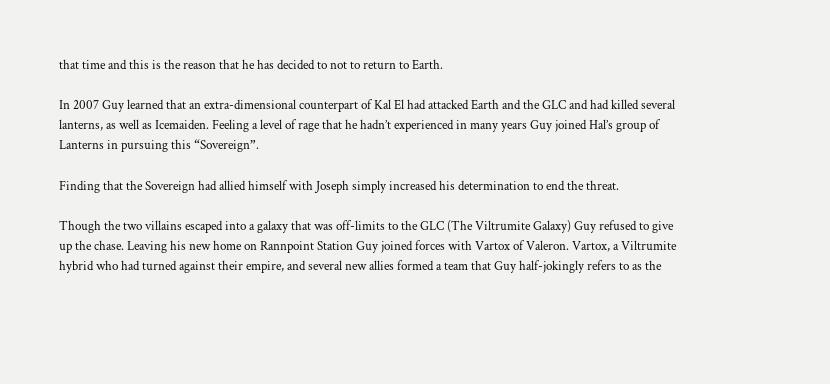that time and this is the reason that he has decided to not to return to Earth.

In 2007 Guy learned that an extra-dimensional counterpart of Kal El had attacked Earth and the GLC and had killed several lanterns, as well as Icemaiden. Feeling a level of rage that he hadn’t experienced in many years Guy joined Hal’s group of Lanterns in pursuing this “Sovereign”.

Finding that the Sovereign had allied himself with Joseph simply increased his determination to end the threat.

Though the two villains escaped into a galaxy that was off-limits to the GLC (The Viltrumite Galaxy) Guy refused to give up the chase. Leaving his new home on Rannpoint Station Guy joined forces with Vartox of Valeron. Vartox, a Viltrumite hybrid who had turned against their empire, and several new allies formed a team that Guy half-jokingly refers to as the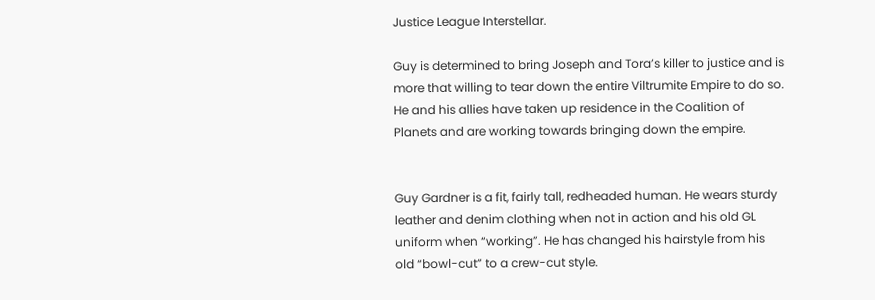Justice League Interstellar.

Guy is determined to bring Joseph and Tora’s killer to justice and is more that willing to tear down the entire Viltrumite Empire to do so. He and his allies have taken up residence in the Coalition of Planets and are working towards bringing down the empire.


Guy Gardner is a fit, fairly tall, redheaded human. He wears sturdy leather and denim clothing when not in action and his old GL uniform when “working”. He has changed his hairstyle from his old “bowl-cut” to a crew-cut style.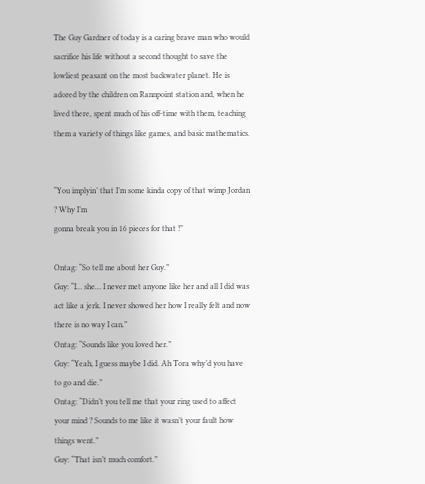The Guy Gardner of today is a caring brave man who would sacrifice his life without a second thought to save the lowliest peasant on the most backwater planet. He is adored by the children on Rannpoint station and, when he lived there, spent much of his off-time with them, teaching them a variety of things like games, and basic mathematics.


“You implyin’ that I’m some kinda copy of that wimp Jordan ? Why I’m
gonna break you in 16 pieces for that !”

Ontag: “So tell me about her Guy.”
Guy: “I… she… I never met anyone like her and all I did was act like a jerk. I never showed her how I really felt and now there is no way I can.”
Ontag: “Sounds like you loved her.”
Guy: “Yeah, I guess maybe I did. Ah Tora why’d you have to go and die.”
Ontag: “Didn’t you tell me that your ring used to affect your mind ? Sounds to me like it wasn’t your fault how things went.”
Guy: “That isn’t much comfort.”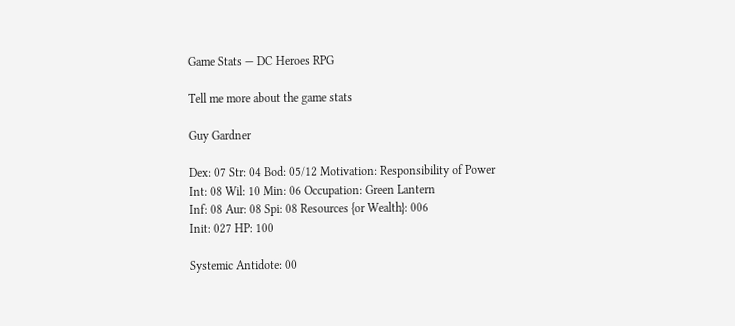Game Stats — DC Heroes RPG

Tell me more about the game stats

Guy Gardner

Dex: 07 Str: 04 Bod: 05/12 Motivation: Responsibility of Power
Int: 08 Wil: 10 Min: 06 Occupation: Green Lantern
Inf: 08 Aur: 08 Spi: 08 Resources {or Wealth}: 006
Init: 027 HP: 100

Systemic Antidote: 00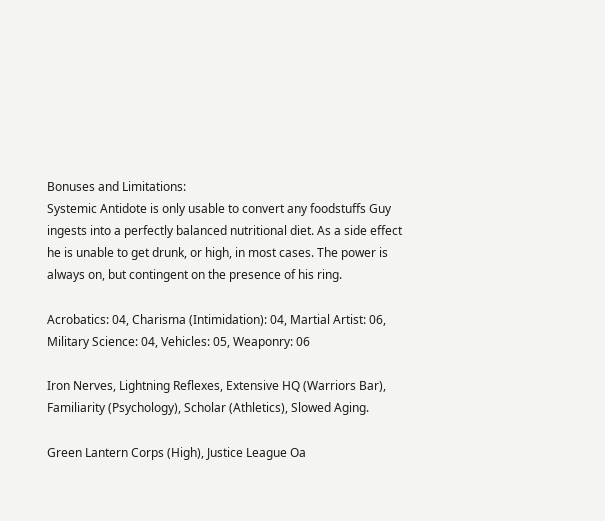Bonuses and Limitations:
Systemic Antidote is only usable to convert any foodstuffs Guy ingests into a perfectly balanced nutritional diet. As a side effect he is unable to get drunk, or high, in most cases. The power is always on, but contingent on the presence of his ring.

Acrobatics: 04, Charisma (Intimidation): 04, Martial Artist: 06, Military Science: 04, Vehicles: 05, Weaponry: 06

Iron Nerves, Lightning Reflexes, Extensive HQ (Warriors Bar), Familiarity (Psychology), Scholar (Athletics), Slowed Aging.

Green Lantern Corps (High), Justice League Oa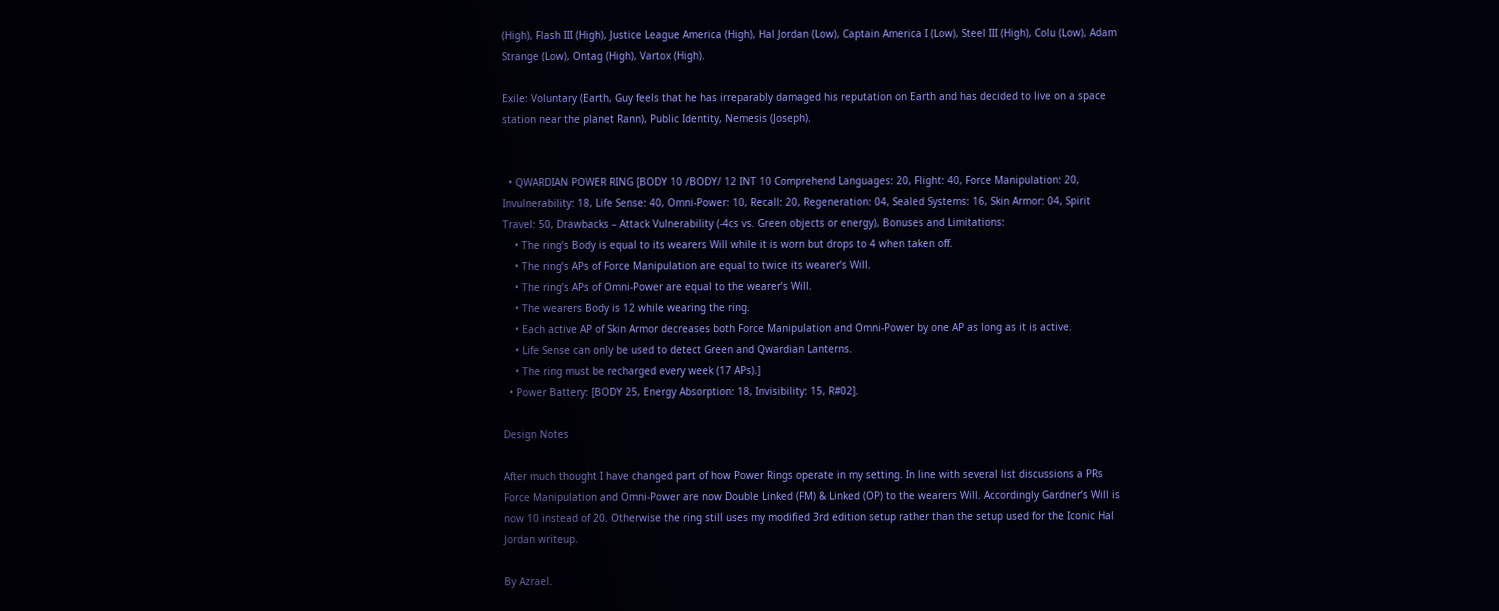(High), Flash III (High), Justice League America (High), Hal Jordan (Low), Captain America I (Low), Steel III (High), Colu (Low), Adam Strange (Low), Ontag (High), Vartox (High).

Exile: Voluntary (Earth, Guy feels that he has irreparably damaged his reputation on Earth and has decided to live on a space station near the planet Rann), Public Identity, Nemesis (Joseph).


  • QWARDIAN POWER RING [BODY 10 /BODY/ 12 INT 10 Comprehend Languages: 20, Flight: 40, Force Manipulation: 20, Invulnerability: 18, Life Sense: 40, Omni-Power: 10, Recall: 20, Regeneration: 04, Sealed Systems: 16, Skin Armor: 04, Spirit Travel: 50, Drawbacks – Attack Vulnerability (-4cs vs. Green objects or energy), Bonuses and Limitations:
    • The ring’s Body is equal to its wearers Will while it is worn but drops to 4 when taken off.
    • The ring’s APs of Force Manipulation are equal to twice its wearer’s Will.
    • The ring’s APs of Omni-Power are equal to the wearer’s Will.
    • The wearers Body is 12 while wearing the ring.
    • Each active AP of Skin Armor decreases both Force Manipulation and Omni-Power by one AP as long as it is active.
    • Life Sense can only be used to detect Green and Qwardian Lanterns.
    • The ring must be recharged every week (17 APs).]
  • Power Battery: [BODY 25, Energy Absorption: 18, Invisibility: 15, R#02].

Design Notes

After much thought I have changed part of how Power Rings operate in my setting. In line with several list discussions a PRs Force Manipulation and Omni-Power are now Double Linked (FM) & Linked (OP) to the wearers Will. Accordingly Gardner’s Will is now 10 instead of 20. Otherwise the ring still uses my modified 3rd edition setup rather than the setup used for the Iconic Hal Jordan writeup.

By Azrael.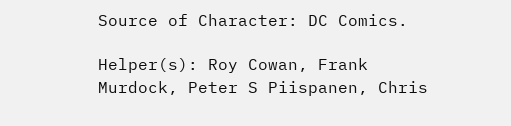Source of Character: DC Comics.

Helper(s): Roy Cowan, Frank Murdock, Peter S Piispanen, Chris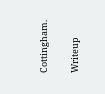Cottingham.

Writeup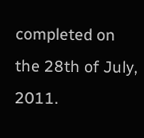completed on the 28th of July, 2011.